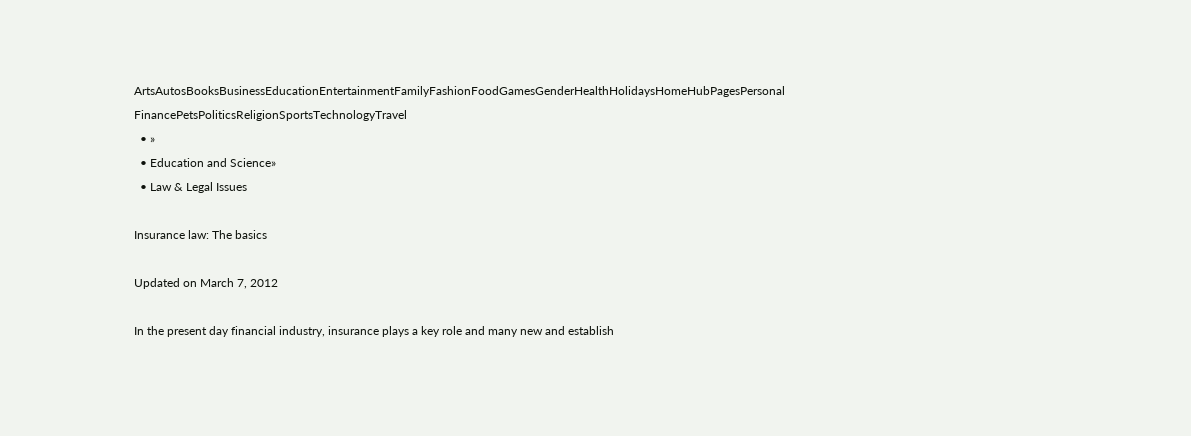ArtsAutosBooksBusinessEducationEntertainmentFamilyFashionFoodGamesGenderHealthHolidaysHomeHubPagesPersonal FinancePetsPoliticsReligionSportsTechnologyTravel
  • »
  • Education and Science»
  • Law & Legal Issues

Insurance law: The basics

Updated on March 7, 2012

In the present day financial industry, insurance plays a key role and many new and establish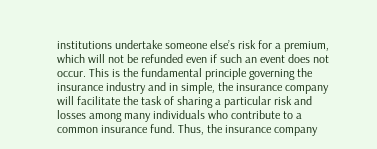institutions undertake someone else’s risk for a premium, which will not be refunded even if such an event does not occur. This is the fundamental principle governing the insurance industry and in simple, the insurance company will facilitate the task of sharing a particular risk and losses among many individuals who contribute to a common insurance fund. Thus, the insurance company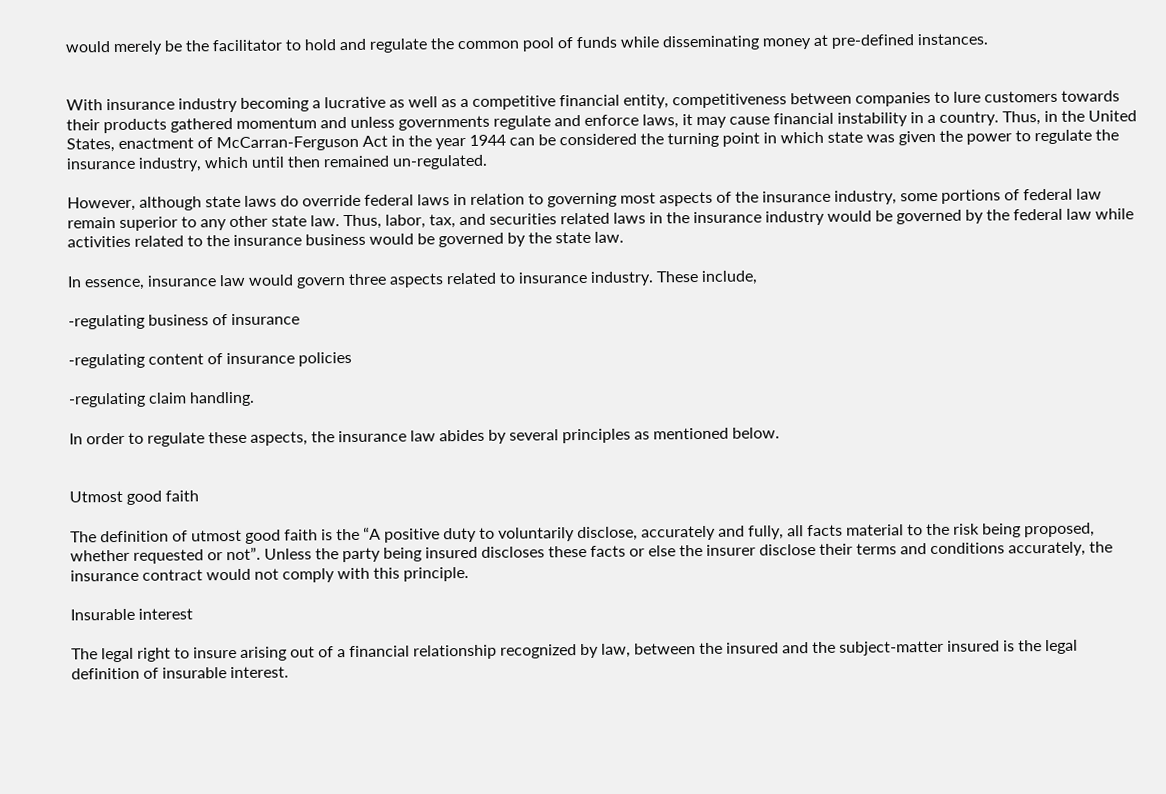would merely be the facilitator to hold and regulate the common pool of funds while disseminating money at pre-defined instances.


With insurance industry becoming a lucrative as well as a competitive financial entity, competitiveness between companies to lure customers towards their products gathered momentum and unless governments regulate and enforce laws, it may cause financial instability in a country. Thus, in the United States, enactment of McCarran-Ferguson Act in the year 1944 can be considered the turning point in which state was given the power to regulate the insurance industry, which until then remained un-regulated.

However, although state laws do override federal laws in relation to governing most aspects of the insurance industry, some portions of federal law remain superior to any other state law. Thus, labor, tax, and securities related laws in the insurance industry would be governed by the federal law while activities related to the insurance business would be governed by the state law.

In essence, insurance law would govern three aspects related to insurance industry. These include,

-regulating business of insurance

-regulating content of insurance policies

-regulating claim handling.

In order to regulate these aspects, the insurance law abides by several principles as mentioned below.


Utmost good faith

The definition of utmost good faith is the “A positive duty to voluntarily disclose, accurately and fully, all facts material to the risk being proposed, whether requested or not”. Unless the party being insured discloses these facts or else the insurer disclose their terms and conditions accurately, the insurance contract would not comply with this principle.

Insurable interest

The legal right to insure arising out of a financial relationship recognized by law, between the insured and the subject-matter insured is the legal definition of insurable interest.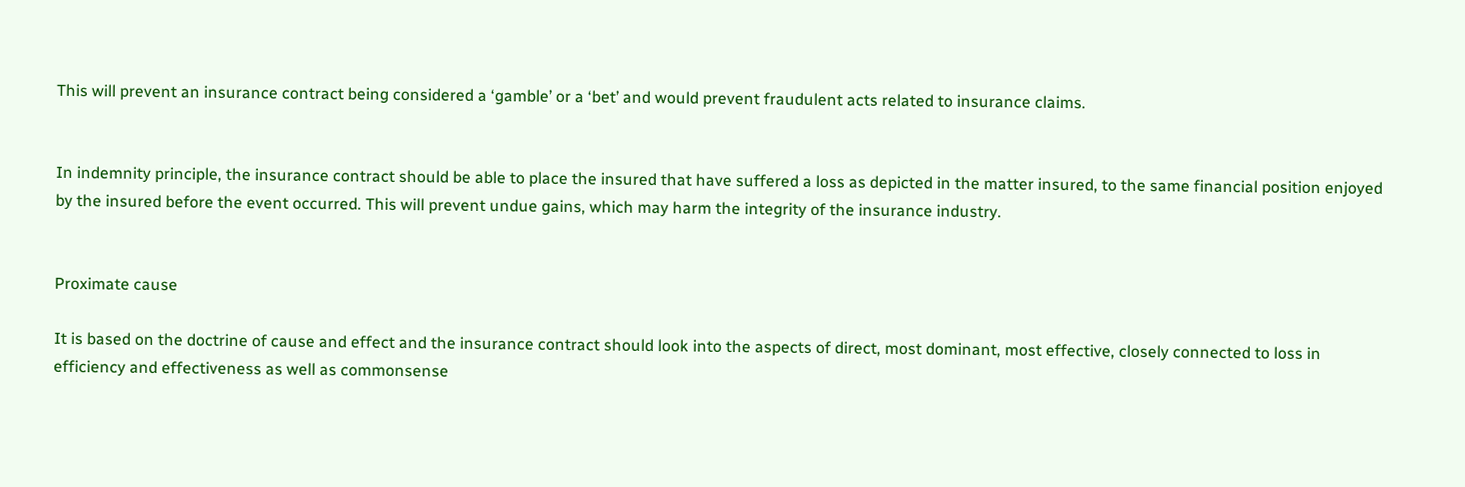This will prevent an insurance contract being considered a ‘gamble’ or a ‘bet’ and would prevent fraudulent acts related to insurance claims.


In indemnity principle, the insurance contract should be able to place the insured that have suffered a loss as depicted in the matter insured, to the same financial position enjoyed by the insured before the event occurred. This will prevent undue gains, which may harm the integrity of the insurance industry.


Proximate cause

It is based on the doctrine of cause and effect and the insurance contract should look into the aspects of direct, most dominant, most effective, closely connected to loss in efficiency and effectiveness as well as commonsense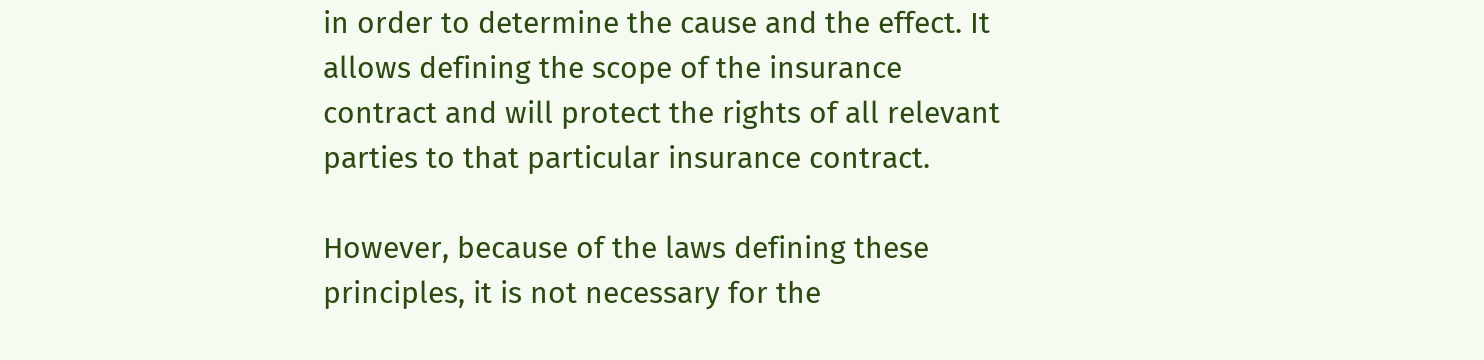in order to determine the cause and the effect. It allows defining the scope of the insurance contract and will protect the rights of all relevant parties to that particular insurance contract.

However, because of the laws defining these principles, it is not necessary for the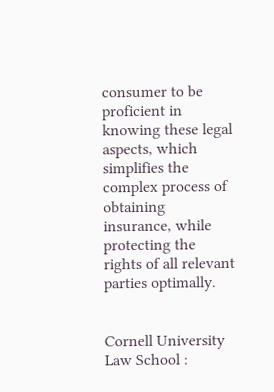consumer to be proficient in knowing these legal aspects, which simplifies the complex process of obtaining insurance, while protecting the rights of all relevant parties optimally.


Cornell University Law School :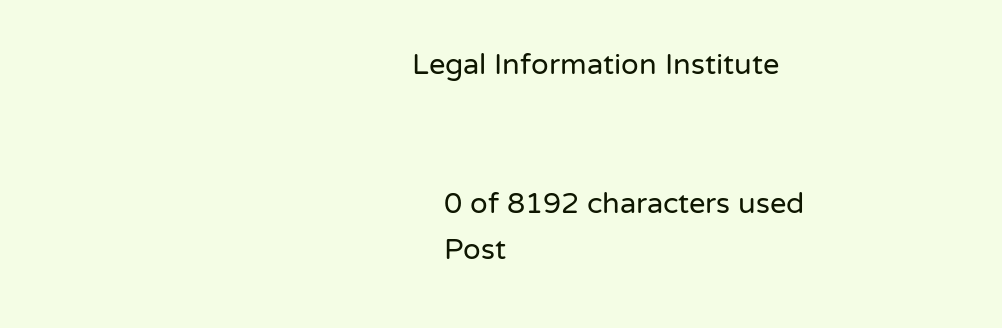Legal Information Institute


    0 of 8192 characters used
    Post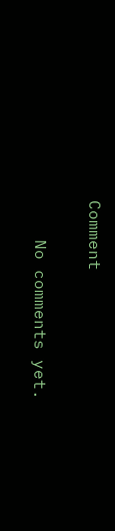Comment

    No comments yet.